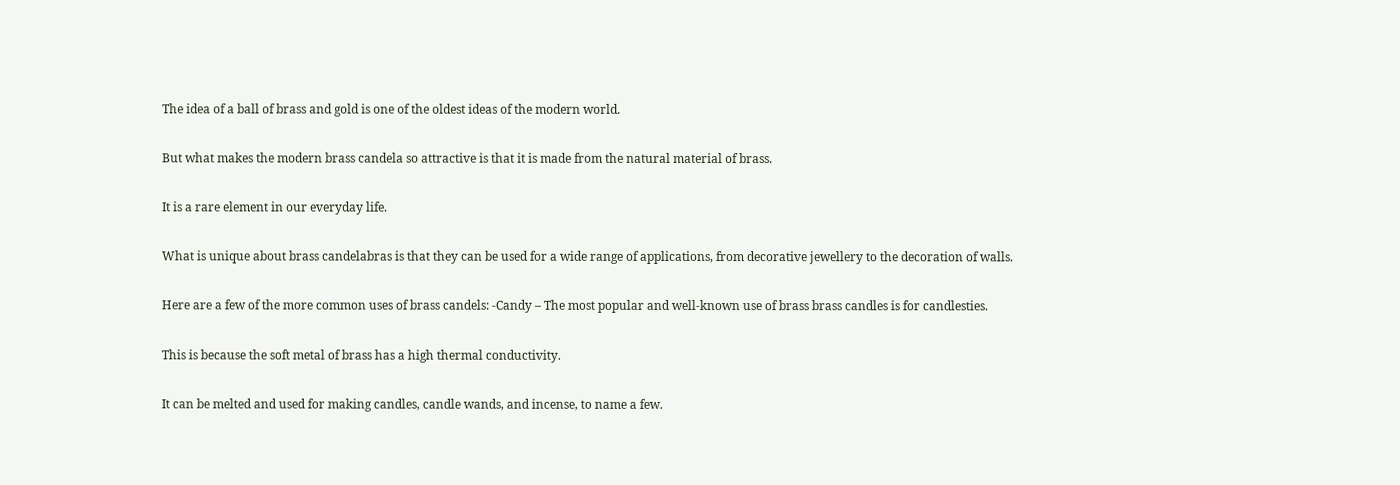The idea of a ball of brass and gold is one of the oldest ideas of the modern world.

But what makes the modern brass candela so attractive is that it is made from the natural material of brass.

It is a rare element in our everyday life.

What is unique about brass candelabras is that they can be used for a wide range of applications, from decorative jewellery to the decoration of walls.

Here are a few of the more common uses of brass candels: -Candy – The most popular and well-known use of brass brass candles is for candlesties.

This is because the soft metal of brass has a high thermal conductivity.

It can be melted and used for making candles, candle wands, and incense, to name a few.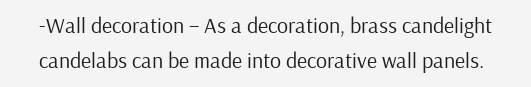-Wall decoration – As a decoration, brass candelight candelabs can be made into decorative wall panels.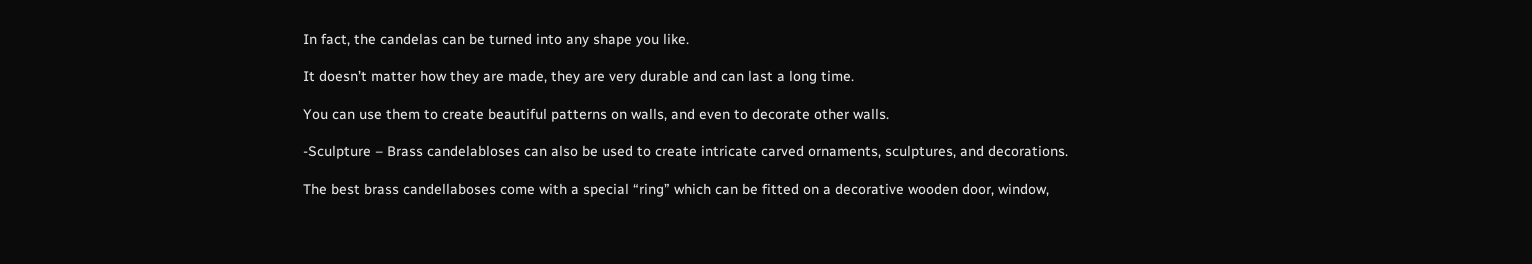In fact, the candelas can be turned into any shape you like.

It doesn’t matter how they are made, they are very durable and can last a long time.

You can use them to create beautiful patterns on walls, and even to decorate other walls.

-Sculpture – Brass candelabloses can also be used to create intricate carved ornaments, sculptures, and decorations.

The best brass candellaboses come with a special “ring” which can be fitted on a decorative wooden door, window,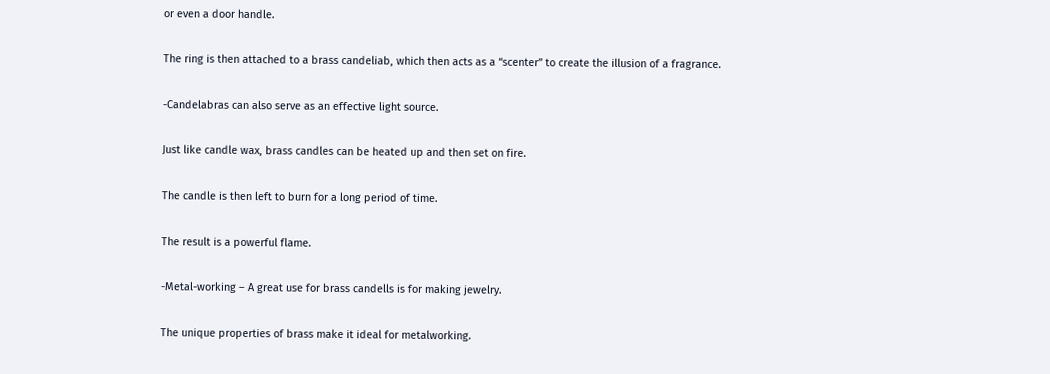or even a door handle.

The ring is then attached to a brass candeliab, which then acts as a “scenter” to create the illusion of a fragrance.

-Candelabras can also serve as an effective light source.

Just like candle wax, brass candles can be heated up and then set on fire.

The candle is then left to burn for a long period of time.

The result is a powerful flame.

-Metal-working – A great use for brass candells is for making jewelry.

The unique properties of brass make it ideal for metalworking.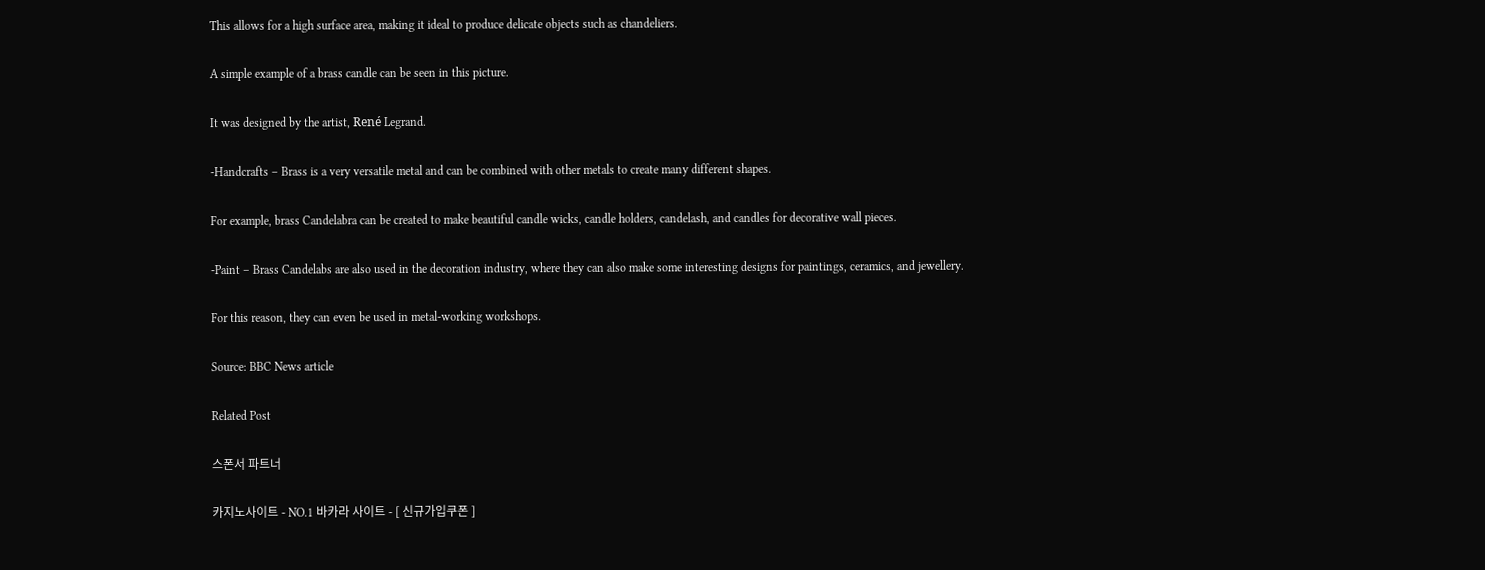This allows for a high surface area, making it ideal to produce delicate objects such as chandeliers.

A simple example of a brass candle can be seen in this picture.

It was designed by the artist, René Legrand.

-Handcrafts – Brass is a very versatile metal and can be combined with other metals to create many different shapes.

For example, brass Candelabra can be created to make beautiful candle wicks, candle holders, candelash, and candles for decorative wall pieces.

-Paint – Brass Candelabs are also used in the decoration industry, where they can also make some interesting designs for paintings, ceramics, and jewellery.

For this reason, they can even be used in metal-working workshops.

Source: BBC News article

Related Post

스폰서 파트너

카지노사이트 - NO.1 바카라 사이트 - [ 신규가입쿠폰 ]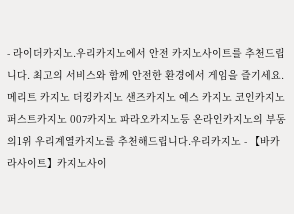- 라이더카지노.우리카지노에서 안전 카지노사이트를 추천드립니다. 최고의 서비스와 함께 안전한 환경에서 게임을 즐기세요.메리트 카지노 더킹카지노 샌즈카지노 예스 카지노 코인카지노 퍼스트카지노 007카지노 파라오카지노등 온라인카지노의 부동의1위 우리계열카지노를 추천해드립니다.우리카지노 - 【바카라사이트】카지노사이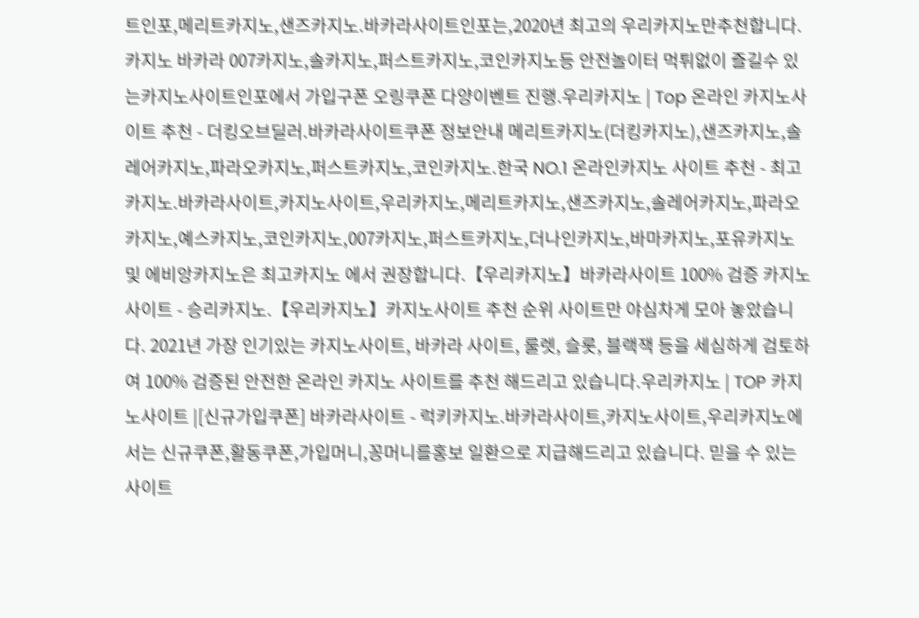트인포,메리트카지노,샌즈카지노.바카라사이트인포는,2020년 최고의 우리카지노만추천합니다.카지노 바카라 007카지노,솔카지노,퍼스트카지노,코인카지노등 안전놀이터 먹튀없이 즐길수 있는카지노사이트인포에서 가입구폰 오링쿠폰 다양이벤트 진행.우리카지노 | Top 온라인 카지노사이트 추천 - 더킹오브딜러.바카라사이트쿠폰 정보안내 메리트카지노(더킹카지노),샌즈카지노,솔레어카지노,파라오카지노,퍼스트카지노,코인카지노.한국 NO.1 온라인카지노 사이트 추천 - 최고카지노.바카라사이트,카지노사이트,우리카지노,메리트카지노,샌즈카지노,솔레어카지노,파라오카지노,예스카지노,코인카지노,007카지노,퍼스트카지노,더나인카지노,바마카지노,포유카지노 및 에비앙카지노은 최고카지노 에서 권장합니다.【우리카지노】바카라사이트 100% 검증 카지노사이트 - 승리카지노.【우리카지노】카지노사이트 추천 순위 사이트만 야심차게 모아 놓았습니다. 2021년 가장 인기있는 카지노사이트, 바카라 사이트, 룰렛, 슬롯, 블랙잭 등을 세심하게 검토하여 100% 검증된 안전한 온라인 카지노 사이트를 추천 해드리고 있습니다.우리카지노 | TOP 카지노사이트 |[신규가입쿠폰] 바카라사이트 - 럭키카지노.바카라사이트,카지노사이트,우리카지노에서는 신규쿠폰,활동쿠폰,가입머니,꽁머니를홍보 일환으로 지급해드리고 있습니다. 믿을 수 있는 사이트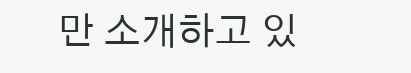만 소개하고 있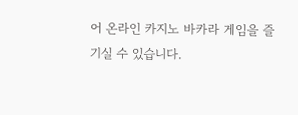어 온라인 카지노 바카라 게임을 즐기실 수 있습니다.